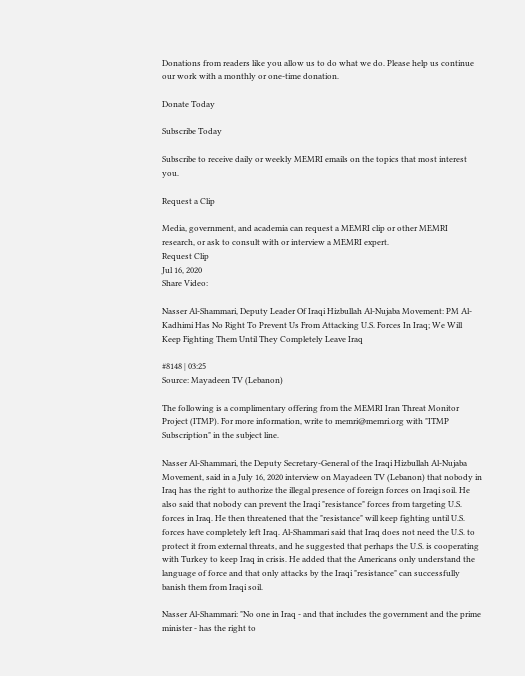Donations from readers like you allow us to do what we do. Please help us continue our work with a monthly or one-time donation.

Donate Today

Subscribe Today

Subscribe to receive daily or weekly MEMRI emails on the topics that most interest you.

Request a Clip

Media, government, and academia can request a MEMRI clip or other MEMRI research, or ask to consult with or interview a MEMRI expert.
Request Clip
Jul 16, 2020
Share Video:

Nasser Al-Shammari, Deputy Leader Of Iraqi Hizbullah Al-Nujaba Movement: PM Al-Kadhimi Has No Right To Prevent Us From Attacking U.S. Forces In Iraq; We Will Keep Fighting Them Until They Completely Leave Iraq

#8148 | 03:25
Source: Mayadeen TV (Lebanon)

The following is a complimentary offering from the MEMRI Iran Threat Monitor Project (ITMP). For more information, write to memri@memri.org with "ITMP Subscription" in the subject line.

Nasser Al-Shammari, the Deputy Secretary-General of the Iraqi Hizbullah Al-Nujaba Movement, said in a July 16, 2020 interview on Mayadeen TV (Lebanon) that nobody in Iraq has the right to authorize the illegal presence of foreign forces on Iraqi soil. He also said that nobody can prevent the Iraqi "resistance" forces from targeting U.S. forces in Iraq. He then threatened that the "resistance" will keep fighting until U.S. forces have completely left Iraq. Al-Shammari said that Iraq does not need the U.S. to protect it from external threats, and he suggested that perhaps the U.S. is cooperating with Turkey to keep Iraq in crisis. He added that the Americans only understand the language of force and that only attacks by the Iraqi "resistance" can successfully banish them from Iraqi soil.

Nasser Al-Shammari: "No one in Iraq - and that includes the government and the prime minister - has the right to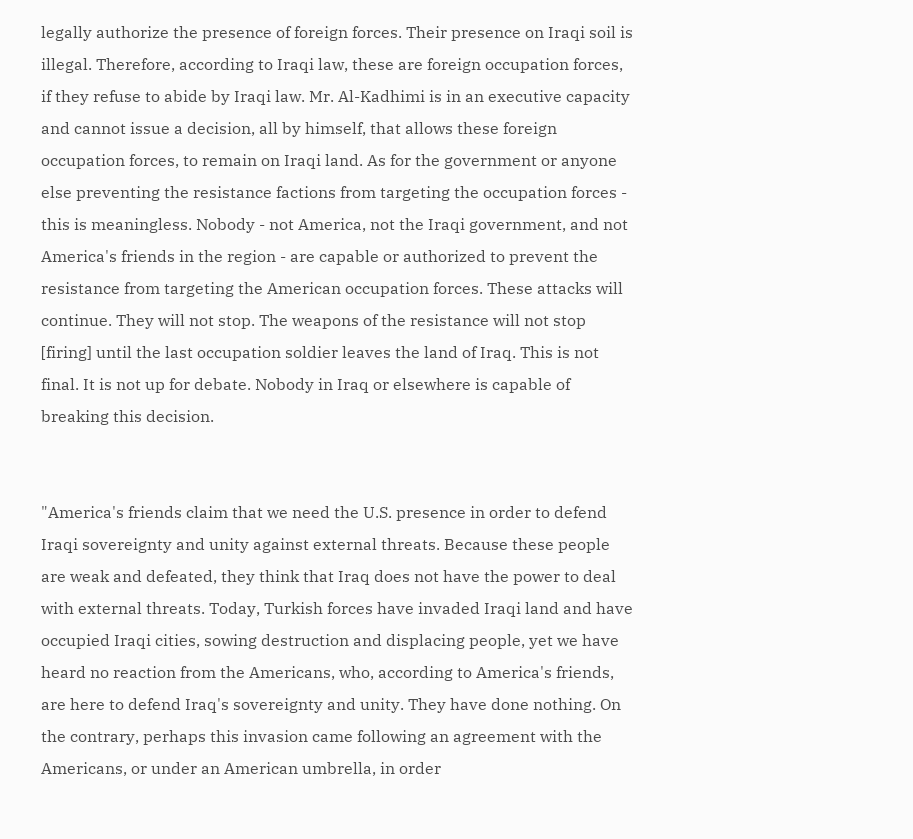legally authorize the presence of foreign forces. Their presence on Iraqi soil is illegal. Therefore, according to Iraqi law, these are foreign occupation forces, if they refuse to abide by Iraqi law. Mr. Al-Kadhimi is in an executive capacity and cannot issue a decision, all by himself, that allows these foreign occupation forces, to remain on Iraqi land. As for the government or anyone else preventing the resistance factions from targeting the occupation forces - this is meaningless. Nobody - not America, not the Iraqi government, and not America's friends in the region - are capable or authorized to prevent the resistance from targeting the American occupation forces. These attacks will continue. They will not stop. The weapons of the resistance will not stop [firing] until the last occupation soldier leaves the land of Iraq. This is not final. It is not up for debate. Nobody in Iraq or elsewhere is capable of breaking this decision.


"America's friends claim that we need the U.S. presence in order to defend Iraqi sovereignty and unity against external threats. Because these people are weak and defeated, they think that Iraq does not have the power to deal with external threats. Today, Turkish forces have invaded Iraqi land and have occupied Iraqi cities, sowing destruction and displacing people, yet we have heard no reaction from the Americans, who, according to America's friends, are here to defend Iraq's sovereignty and unity. They have done nothing. On the contrary, perhaps this invasion came following an agreement with the Americans, or under an American umbrella, in order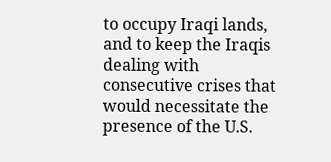to occupy Iraqi lands, and to keep the Iraqis dealing with consecutive crises that would necessitate the presence of the U.S.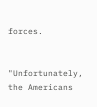forces.


"Unfortunately, the Americans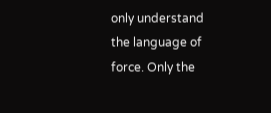only understand the language of force. Only the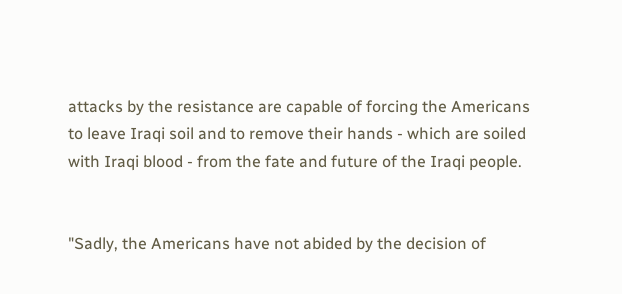attacks by the resistance are capable of forcing the Americans to leave Iraqi soil and to remove their hands - which are soiled with Iraqi blood - from the fate and future of the Iraqi people.


"Sadly, the Americans have not abided by the decision of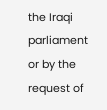the Iraqi parliament or by the request of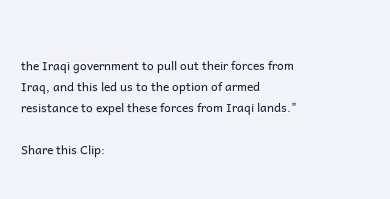the Iraqi government to pull out their forces from Iraq, and this led us to the option of armed resistance to expel these forces from Iraqi lands."

Share this Clip: